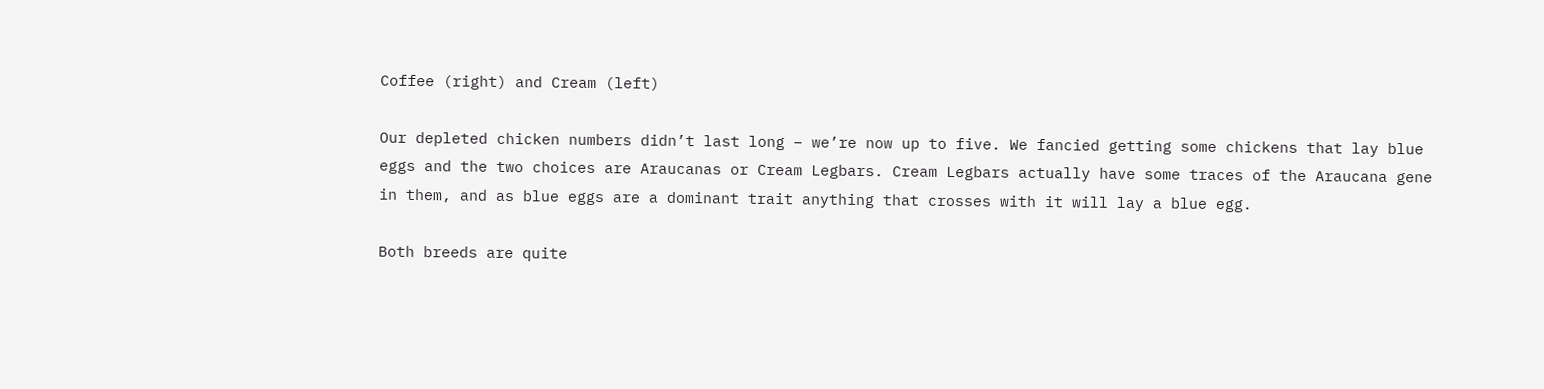Coffee (right) and Cream (left)

Our depleted chicken numbers didn’t last long – we’re now up to five. We fancied getting some chickens that lay blue eggs and the two choices are Araucanas or Cream Legbars. Cream Legbars actually have some traces of the Araucana gene in them, and as blue eggs are a dominant trait anything that crosses with it will lay a blue egg.

Both breeds are quite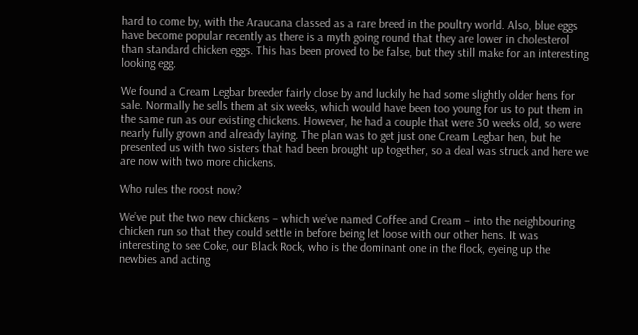hard to come by, with the Araucana classed as a rare breed in the poultry world. Also, blue eggs have become popular recently as there is a myth going round that they are lower in cholesterol than standard chicken eggs. This has been proved to be false, but they still make for an interesting looking egg.

We found a Cream Legbar breeder fairly close by and luckily he had some slightly older hens for sale. Normally he sells them at six weeks, which would have been too young for us to put them in the same run as our existing chickens. However, he had a couple that were 30 weeks old, so were nearly fully grown and already laying. The plan was to get just one Cream Legbar hen, but he presented us with two sisters that had been brought up together, so a deal was struck and here we are now with two more chickens.

Who rules the roost now?

We’ve put the two new chickens – which we’ve named Coffee and Cream – into the neighbouring chicken run so that they could settle in before being let loose with our other hens. It was interesting to see Coke, our Black Rock, who is the dominant one in the flock, eyeing up the newbies and acting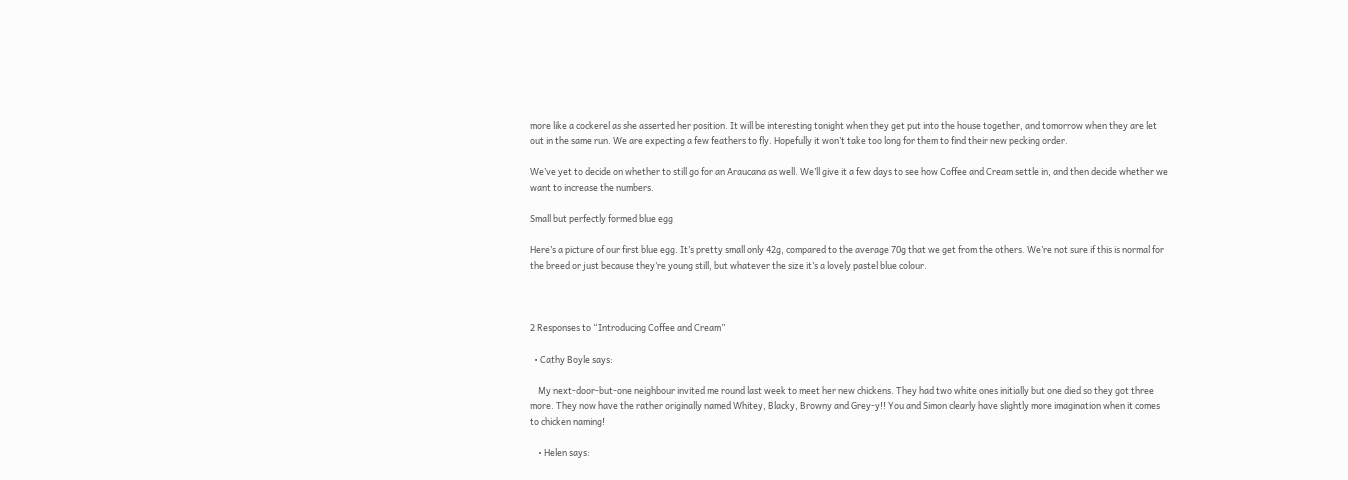more like a cockerel as she asserted her position. It will be interesting tonight when they get put into the house together, and tomorrow when they are let out in the same run. We are expecting a few feathers to fly. Hopefully it won’t take too long for them to find their new pecking order.

We’ve yet to decide on whether to still go for an Araucana as well. We’ll give it a few days to see how Coffee and Cream settle in, and then decide whether we want to increase the numbers.

Small but perfectly formed blue egg

Here’s a picture of our first blue egg. It’s pretty small only 42g, compared to the average 70g that we get from the others. We’re not sure if this is normal for the breed or just because they’re young still, but whatever the size it’s a lovely pastel blue colour.



2 Responses to “Introducing Coffee and Cream”

  • Cathy Boyle says:

    My next-door-but-one neighbour invited me round last week to meet her new chickens. They had two white ones initially but one died so they got three more. They now have the rather originally named Whitey, Blacky, Browny and Grey-y!! You and Simon clearly have slightly more imagination when it comes to chicken naming!

    • Helen says: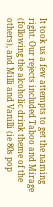It took us a few attempts to get the naming right. Our rejects included Taboo and Mirage (following the alcoholic drink theme of the others), and Milli and Vanilli (ie 80s pop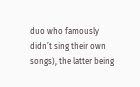duo who famously didn’t sing their own songs), the latter being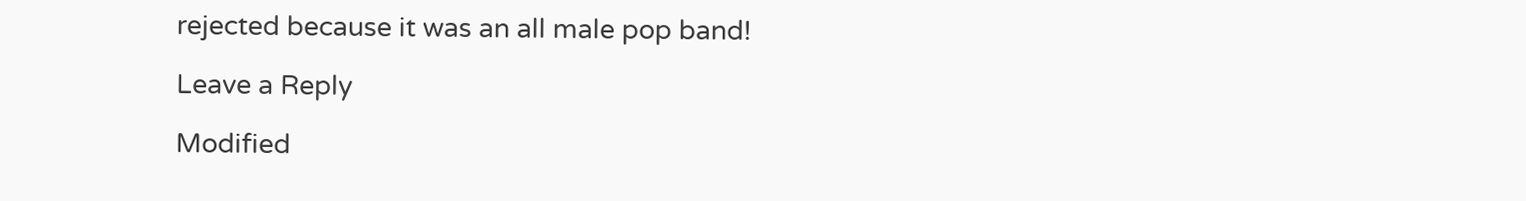rejected because it was an all male pop band!

Leave a Reply

Modified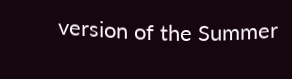version of the Summer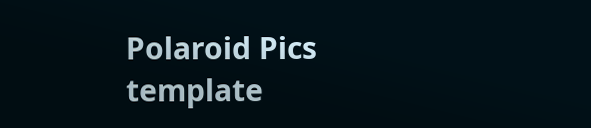Polaroid Pics template